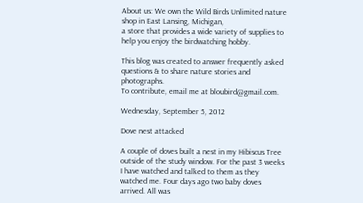About us: We own the Wild Birds Unlimited nature shop in East Lansing, Michigan,
a store that provides a wide variety of supplies to help you enjoy the birdwatching hobby.

This blog was created to answer frequently asked questions & to share nature stories and photographs.
To contribute, email me at bloubird@gmail.com.

Wednesday, September 5, 2012

Dove nest attacked

A couple of doves built a nest in my Hibiscus Tree outside of the study window. For the past 3 weeks I have watched and talked to them as they watched me. Four days ago two baby doves arrived. All was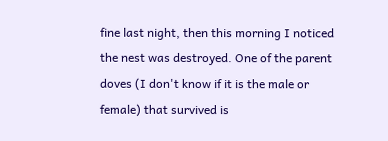fine last night, then this morning I noticed the nest was destroyed. One of the parent doves (I don't know if it is the male or female) that survived is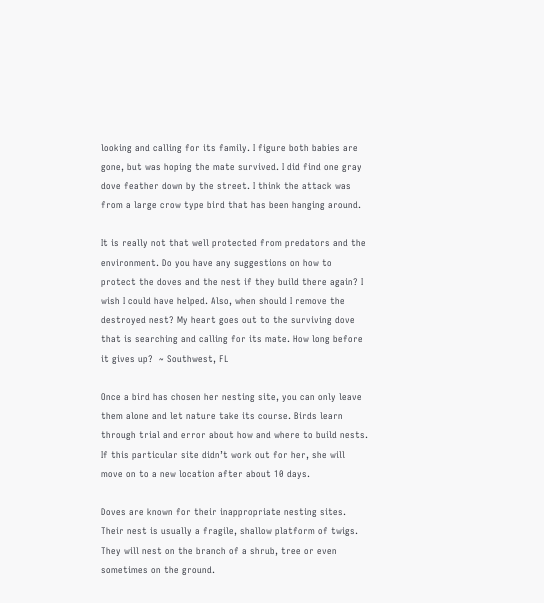looking and calling for its family. I figure both babies are gone, but was hoping the mate survived. I did find one gray dove feather down by the street. I think the attack was from a large crow type bird that has been hanging around.

It is really not that well protected from predators and the environment. Do you have any suggestions on how to protect the doves and the nest if they build there again? I wish I could have helped. Also, when should I remove the destroyed nest? My heart goes out to the surviving dove that is searching and calling for its mate. How long before it gives up?  ~ Southwest, FL

Once a bird has chosen her nesting site, you can only leave them alone and let nature take its course. Birds learn through trial and error about how and where to build nests. If this particular site didn’t work out for her, she will move on to a new location after about 10 days.

Doves are known for their inappropriate nesting sites. Their nest is usually a fragile, shallow platform of twigs. They will nest on the branch of a shrub, tree or even sometimes on the ground.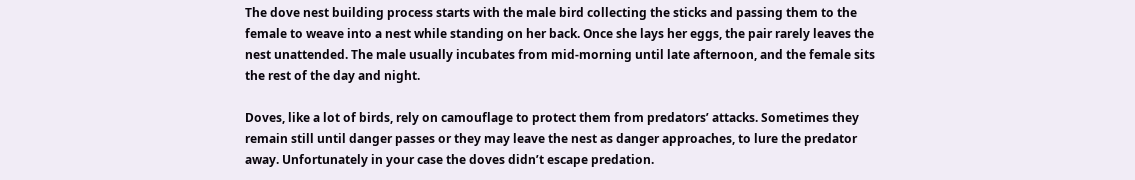The dove nest building process starts with the male bird collecting the sticks and passing them to the female to weave into a nest while standing on her back. Once she lays her eggs, the pair rarely leaves the nest unattended. The male usually incubates from mid-morning until late afternoon, and the female sits the rest of the day and night.

Doves, like a lot of birds, rely on camouflage to protect them from predators’ attacks. Sometimes they remain still until danger passes or they may leave the nest as danger approaches, to lure the predator away. Unfortunately in your case the doves didn’t escape predation.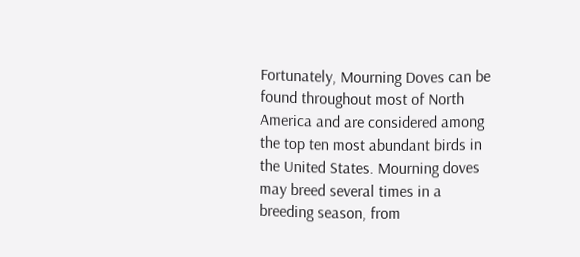Fortunately, Mourning Doves can be found throughout most of North America and are considered among the top ten most abundant birds in the United States. Mourning doves may breed several times in a breeding season, from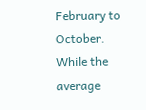February to October. While the average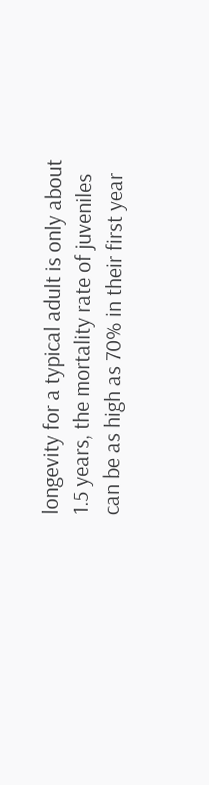longevity for a typical adult is only about 1.5 years, the mortality rate of juveniles can be as high as 70% in their first year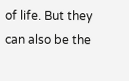of life. But they can also be the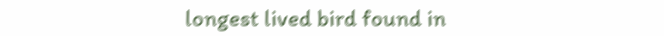longest lived bird found in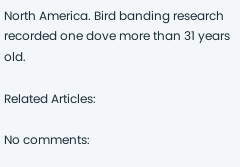North America. Bird banding research recorded one dove more than 31 years old.

Related Articles:

No comments: